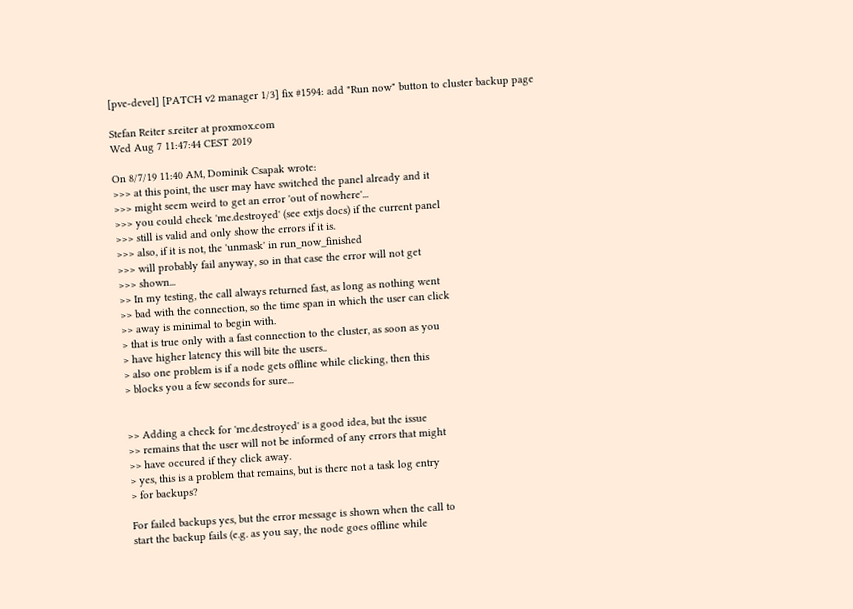[pve-devel] [PATCH v2 manager 1/3] fix #1594: add "Run now" button to cluster backup page

Stefan Reiter s.reiter at proxmox.com
Wed Aug 7 11:47:44 CEST 2019

On 8/7/19 11:40 AM, Dominik Csapak wrote:
>>> at this point, the user may have switched the panel already and it
>>> might seem weird to get an error 'out of nowhere'...
>>> you could check 'me.destroyed' (see extjs docs) if the current panel
>>> still is valid and only show the errors if it is.
>>> also, if it is not, the 'unmask' in run_now_finished
>>> will probably fail anyway, so in that case the error will not get
>>> shown...
>> In my testing, the call always returned fast, as long as nothing went
>> bad with the connection, so the time span in which the user can click
>> away is minimal to begin with.
> that is true only with a fast connection to the cluster, as soon as you
> have higher latency this will bite the users..
> also one problem is if a node gets offline while clicking, then this
> blocks you a few seconds for sure...


>> Adding a check for 'me.destroyed' is a good idea, but the issue
>> remains that the user will not be informed of any errors that might
>> have occured if they click away.
> yes, this is a problem that remains, but is there not a task log entry
> for backups?

For failed backups yes, but the error message is shown when the call to
start the backup fails (e.g. as you say, the node goes offline while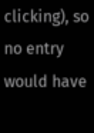clicking), so no entry would have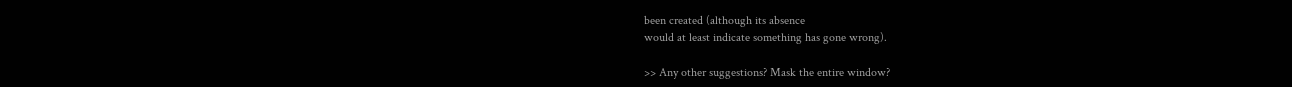been created (although its absence
would at least indicate something has gone wrong).

>> Any other suggestions? Mask the entire window?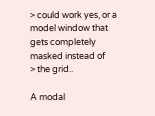> could work yes, or a model window that gets completely masked instead of
> the grid..

A modal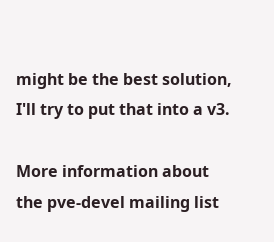might be the best solution, I'll try to put that into a v3.

More information about the pve-devel mailing list